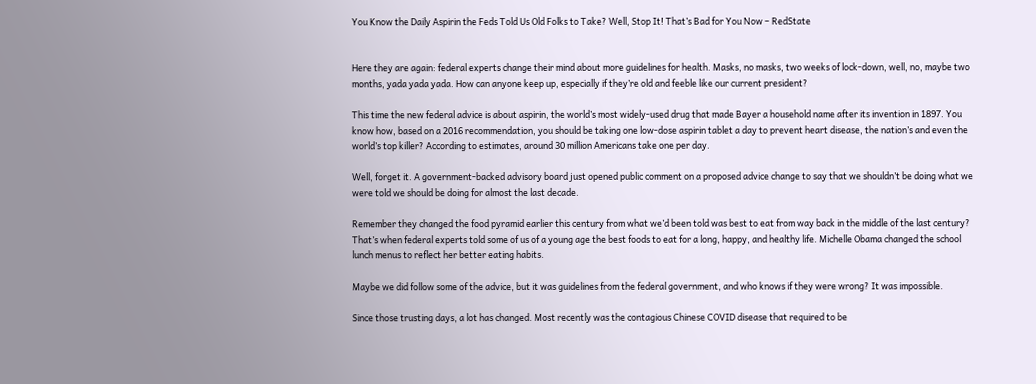You Know the Daily Aspirin the Feds Told Us Old Folks to Take? Well, Stop It! That’s Bad for You Now – RedState


Here they are again: federal experts change their mind about more guidelines for health. Masks, no masks, two weeks of lock-down, well, no, maybe two months, yada yada yada. How can anyone keep up, especially if they’re old and feeble like our current president?

This time the new federal advice is about aspirin, the world’s most widely-used drug that made Bayer a household name after its invention in 1897. You know how, based on a 2016 recommendation, you should be taking one low-dose aspirin tablet a day to prevent heart disease, the nation’s and even the world’s top killer? According to estimates, around 30 million Americans take one per day.

Well, forget it. A government-backed advisory board just opened public comment on a proposed advice change to say that we shouldn’t be doing what we were told we should be doing for almost the last decade.

Remember they changed the food pyramid earlier this century from what we’d been told was best to eat from way back in the middle of the last century? That’s when federal experts told some of us of a young age the best foods to eat for a long, happy, and healthy life. Michelle Obama changed the school lunch menus to reflect her better eating habits.

Maybe we did follow some of the advice, but it was guidelines from the federal government, and who knows if they were wrong? It was impossible.

Since those trusting days, a lot has changed. Most recently was the contagious Chinese COVID disease that required to be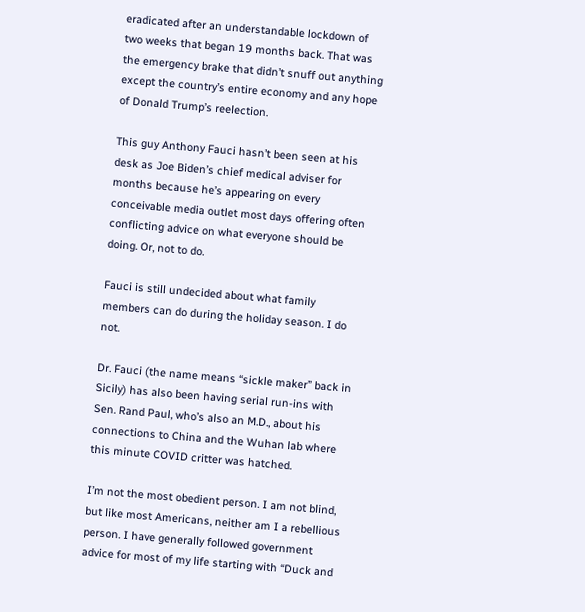eradicated after an understandable lockdown of two weeks that began 19 months back. That was the emergency brake that didn’t snuff out anything except the country’s entire economy and any hope of Donald Trump’s reelection.

This guy Anthony Fauci hasn’t been seen at his desk as Joe Biden’s chief medical adviser for months because he’s appearing on every conceivable media outlet most days offering often conflicting advice on what everyone should be doing. Or, not to do.

Fauci is still undecided about what family members can do during the holiday season. I do not.

Dr. Fauci (the name means “sickle maker” back in Sicily) has also been having serial run-ins with Sen. Rand Paul, who’s also an M.D., about his connections to China and the Wuhan lab where this minute COVID critter was hatched.

I’m not the most obedient person. I am not blind, but like most Americans, neither am I a rebellious person. I have generally followed government advice for most of my life starting with “Duck and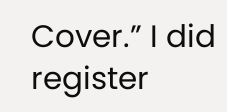Cover.” I did register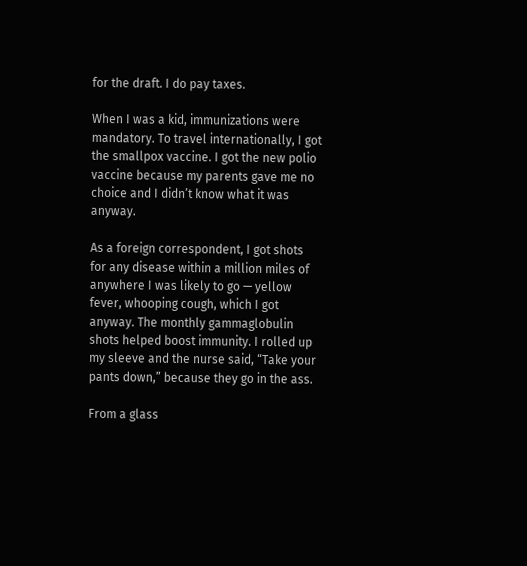for the draft. I do pay taxes.

When I was a kid, immunizations were mandatory. To travel internationally, I got the smallpox vaccine. I got the new polio vaccine because my parents gave me no choice and I didn’t know what it was anyway.

As a foreign correspondent, I got shots for any disease within a million miles of anywhere I was likely to go — yellow fever, whooping cough, which I got anyway. The monthly gammaglobulin shots helped boost immunity. I rolled up my sleeve and the nurse said, “Take your pants down,” because they go in the ass.

From a glass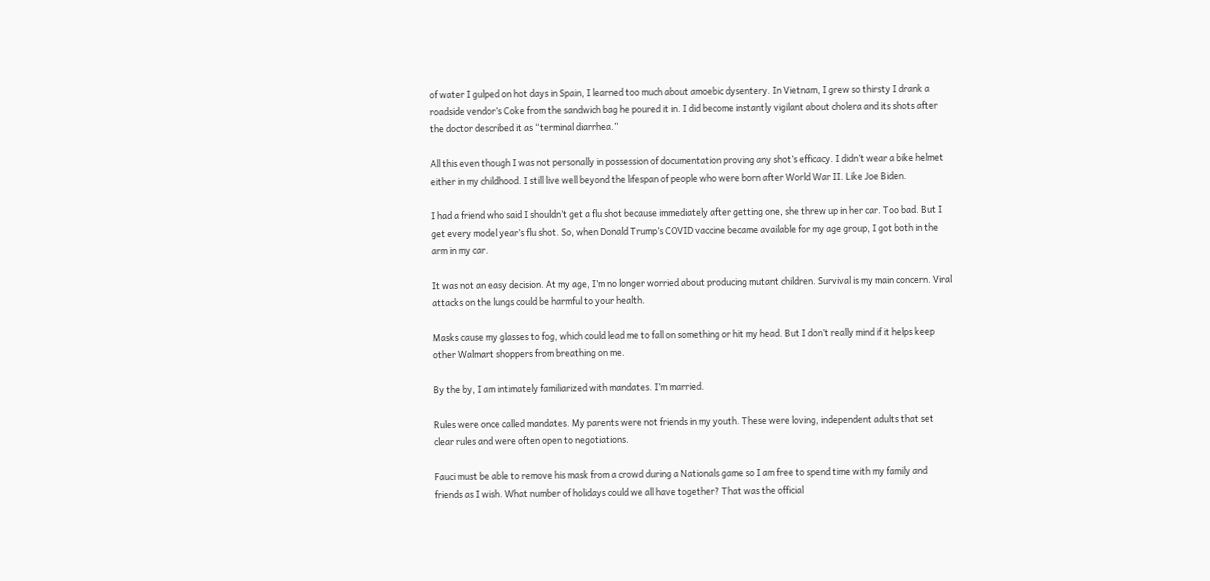of water I gulped on hot days in Spain, I learned too much about amoebic dysentery. In Vietnam, I grew so thirsty I drank a roadside vendor’s Coke from the sandwich bag he poured it in. I did become instantly vigilant about cholera and its shots after the doctor described it as “terminal diarrhea.”

All this even though I was not personally in possession of documentation proving any shot’s efficacy. I didn’t wear a bike helmet either in my childhood. I still live well beyond the lifespan of people who were born after World War II. Like Joe Biden.

I had a friend who said I shouldn’t get a flu shot because immediately after getting one, she threw up in her car. Too bad. But I get every model year’s flu shot. So, when Donald Trump’s COVID vaccine became available for my age group, I got both in the arm in my car.

It was not an easy decision. At my age, I’m no longer worried about producing mutant children. Survival is my main concern. Viral attacks on the lungs could be harmful to your health.

Masks cause my glasses to fog, which could lead me to fall on something or hit my head. But I don’t really mind if it helps keep other Walmart shoppers from breathing on me.

By the by, I am intimately familiarized with mandates. I’m married.

Rules were once called mandates. My parents were not friends in my youth. These were loving, independent adults that set clear rules and were often open to negotiations.

Fauci must be able to remove his mask from a crowd during a Nationals game so I am free to spend time with my family and friends as I wish. What number of holidays could we all have together? That was the official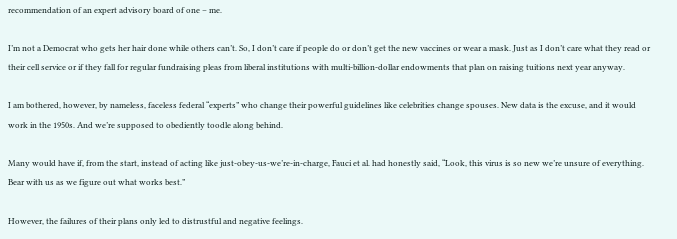recommendation of an expert advisory board of one – me.

I’m not a Democrat who gets her hair done while others can’t. So, I don’t care if people do or don’t get the new vaccines or wear a mask. Just as I don’t care what they read or their cell service or if they fall for regular fundraising pleas from liberal institutions with multi-billion-dollar endowments that plan on raising tuitions next year anyway.

I am bothered, however, by nameless, faceless federal “experts” who change their powerful guidelines like celebrities change spouses. New data is the excuse, and it would work in the 1950s. And we’re supposed to obediently toodle along behind.

Many would have if, from the start, instead of acting like just-obey-us-we’re-in-charge, Fauci et al. had honestly said, “Look, this virus is so new we’re unsure of everything. Bear with us as we figure out what works best.”

However, the failures of their plans only led to distrustful and negative feelings.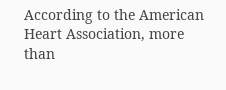According to the American Heart Association, more than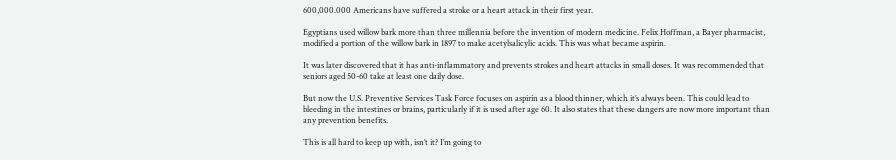600,000.000 Americans have suffered a stroke or a heart attack in their first year.

Egyptians used willow bark more than three millennia before the invention of modern medicine. Felix Hoffman, a Bayer pharmacist, modified a portion of the willow bark in 1897 to make acetylsalicylic acids. This was what became aspirin.

It was later discovered that it has anti-inflammatory and prevents strokes and heart attacks in small doses. It was recommended that seniors aged 50-60 take at least one daily dose.

But now the U.S. Preventive Services Task Force focuses on aspirin as a blood thinner, which it’s always been. This could lead to bleeding in the intestines or brains, particularly if it is used after age 60. It also states that these dangers are now more important than any prevention benefits.

This is all hard to keep up with, isn’t it? I’m going to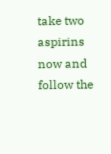take two aspirins now and follow the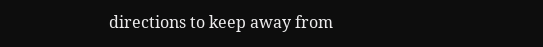directions to keep away from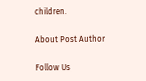children.

About Post Author

Follow Us